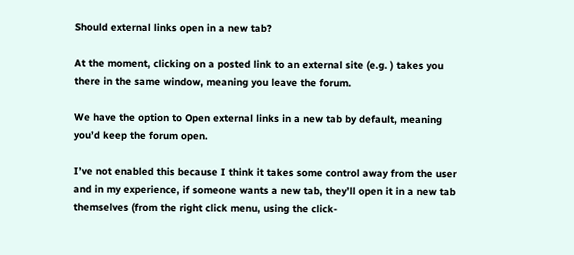Should external links open in a new tab?

At the moment, clicking on a posted link to an external site (e.g. ) takes you there in the same window, meaning you leave the forum.

We have the option to Open external links in a new tab by default, meaning you’d keep the forum open.

I’ve not enabled this because I think it takes some control away from the user and in my experience, if someone wants a new tab, they’ll open it in a new tab themselves (from the right click menu, using the click-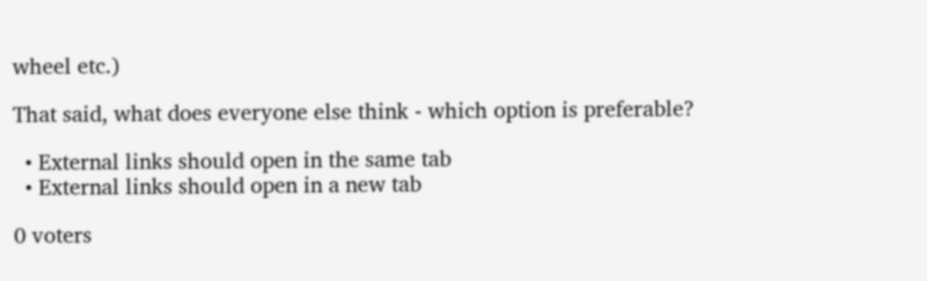wheel etc.)

That said, what does everyone else think - which option is preferable?

  • External links should open in the same tab
  • External links should open in a new tab

0 voters